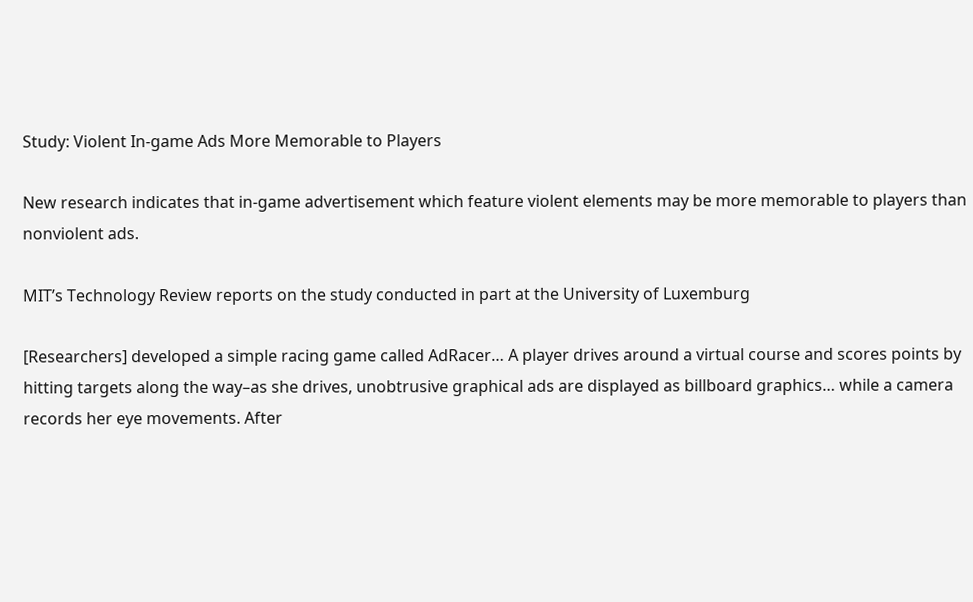Study: Violent In-game Ads More Memorable to Players

New research indicates that in-game advertisement which feature violent elements may be more memorable to players than nonviolent ads.

MIT’s Technology Review reports on the study conducted in part at the University of Luxemburg

[Researchers] developed a simple racing game called AdRacer… A player drives around a virtual course and scores points by hitting targets along the way–as she drives, unobtrusive graphical ads are displayed as billboard graphics… while a camera records her eye movements. After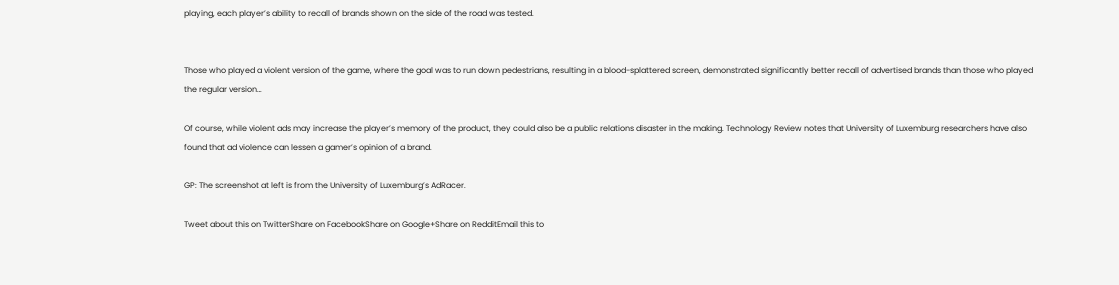playing, each player’s ability to recall of brands shown on the side of the road was tested.


Those who played a violent version of the game, where the goal was to run down pedestrians, resulting in a blood-splattered screen, demonstrated significantly better recall of advertised brands than those who played the regular version…

Of course, while violent ads may increase the player’s memory of the product, they could also be a public relations disaster in the making. Technology Review notes that University of Luxemburg researchers have also found that ad violence can lessen a gamer’s opinion of a brand.

GP: The screenshot at left is from the University of Luxemburg’s AdRacer.

Tweet about this on TwitterShare on FacebookShare on Google+Share on RedditEmail this to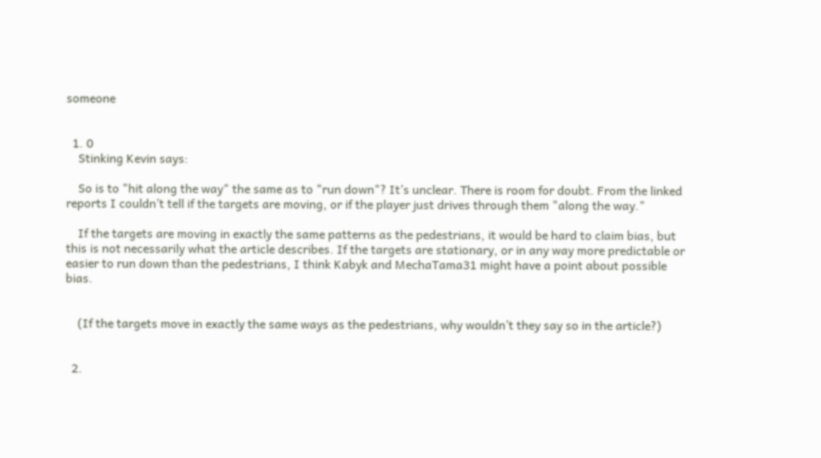someone


  1. 0
    Stinking Kevin says:

    So is to "hit along the way" the same as to "run down"? It’s unclear. There is room for doubt. From the linked reports I couldn’t tell if the targets are moving, or if the player just drives through them "along the way."

    If the targets are moving in exactly the same patterns as the pedestrians, it would be hard to claim bias, but this is not necessarily what the article describes. If the targets are stationary, or in any way more predictable or easier to run down than the pedestrians, I think Kabyk and MechaTama31 might have a point about possible bias.


    (If the targets move in exactly the same ways as the pedestrians, why wouldn’t they say so in the article?)


  2.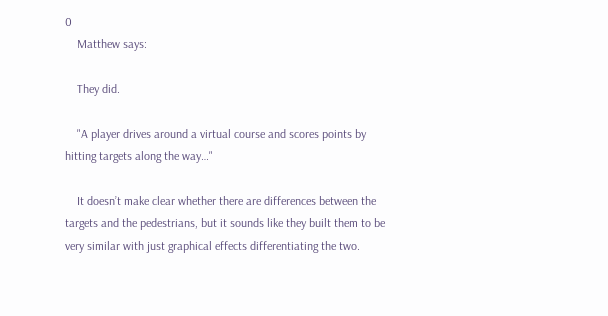0
    Matthew says:

    They did.

    "A player drives around a virtual course and scores points by hitting targets along the way…"

    It doesn’t make clear whether there are differences between the targets and the pedestrians, but it sounds like they built them to be very similar with just graphical effects differentiating the two.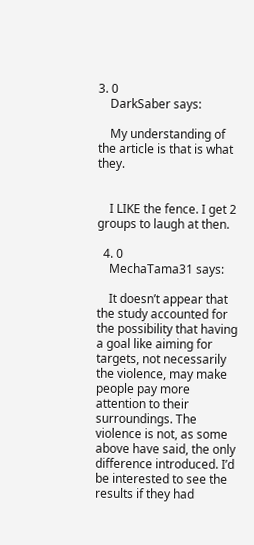3. 0
    DarkSaber says:

    My understanding of the article is that is what they.


    I LIKE the fence. I get 2 groups to laugh at then.

  4. 0
    MechaTama31 says:

    It doesn’t appear that the study accounted for the possibility that having a goal like aiming for targets, not necessarily the violence, may make people pay more attention to their surroundings. The violence is not, as some above have said, the only difference introduced. I’d be interested to see the results if they had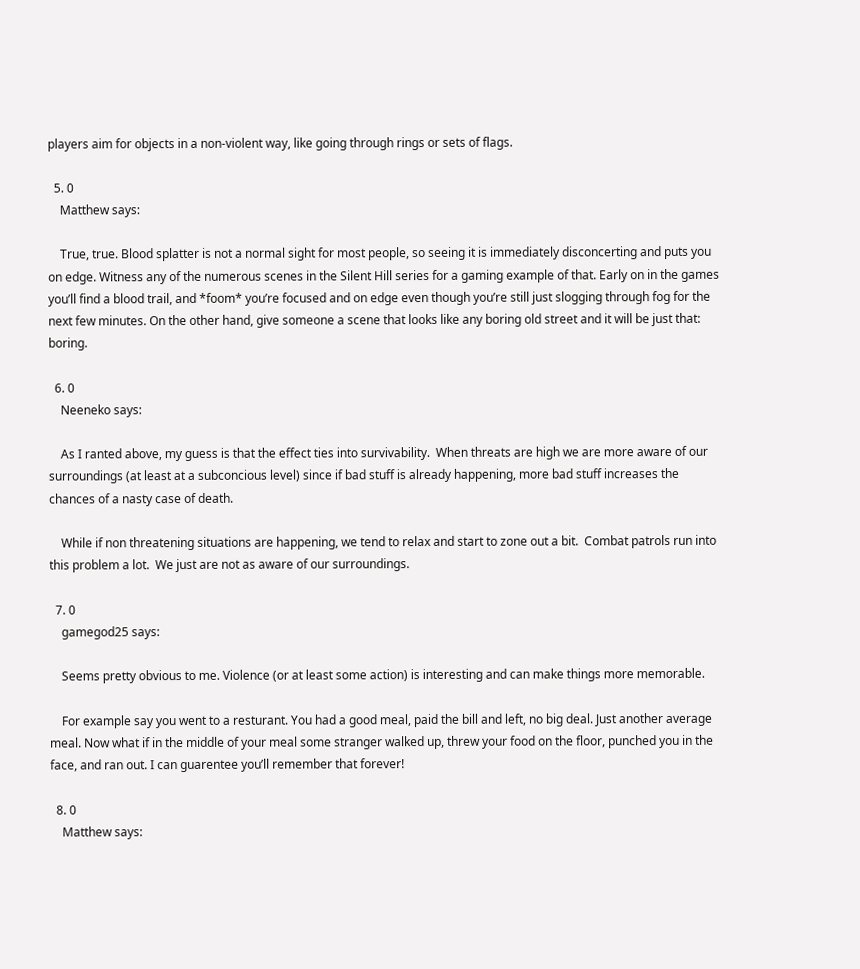players aim for objects in a non-violent way, like going through rings or sets of flags.

  5. 0
    Matthew says:

    True, true. Blood splatter is not a normal sight for most people, so seeing it is immediately disconcerting and puts you on edge. Witness any of the numerous scenes in the Silent Hill series for a gaming example of that. Early on in the games you’ll find a blood trail, and *foom* you’re focused and on edge even though you’re still just slogging through fog for the next few minutes. On the other hand, give someone a scene that looks like any boring old street and it will be just that: boring.

  6. 0
    Neeneko says:

    As I ranted above, my guess is that the effect ties into survivability.  When threats are high we are more aware of our surroundings (at least at a subconcious level) since if bad stuff is already happening, more bad stuff increases the chances of a nasty case of death.

    While if non threatening situations are happening, we tend to relax and start to zone out a bit.  Combat patrols run into this problem a lot.  We just are not as aware of our surroundings.

  7. 0
    gamegod25 says:

    Seems pretty obvious to me. Violence (or at least some action) is interesting and can make things more memorable.

    For example say you went to a resturant. You had a good meal, paid the bill and left, no big deal. Just another average meal. Now what if in the middle of your meal some stranger walked up, threw your food on the floor, punched you in the face, and ran out. I can guarentee you’ll remember that forever!

  8. 0
    Matthew says: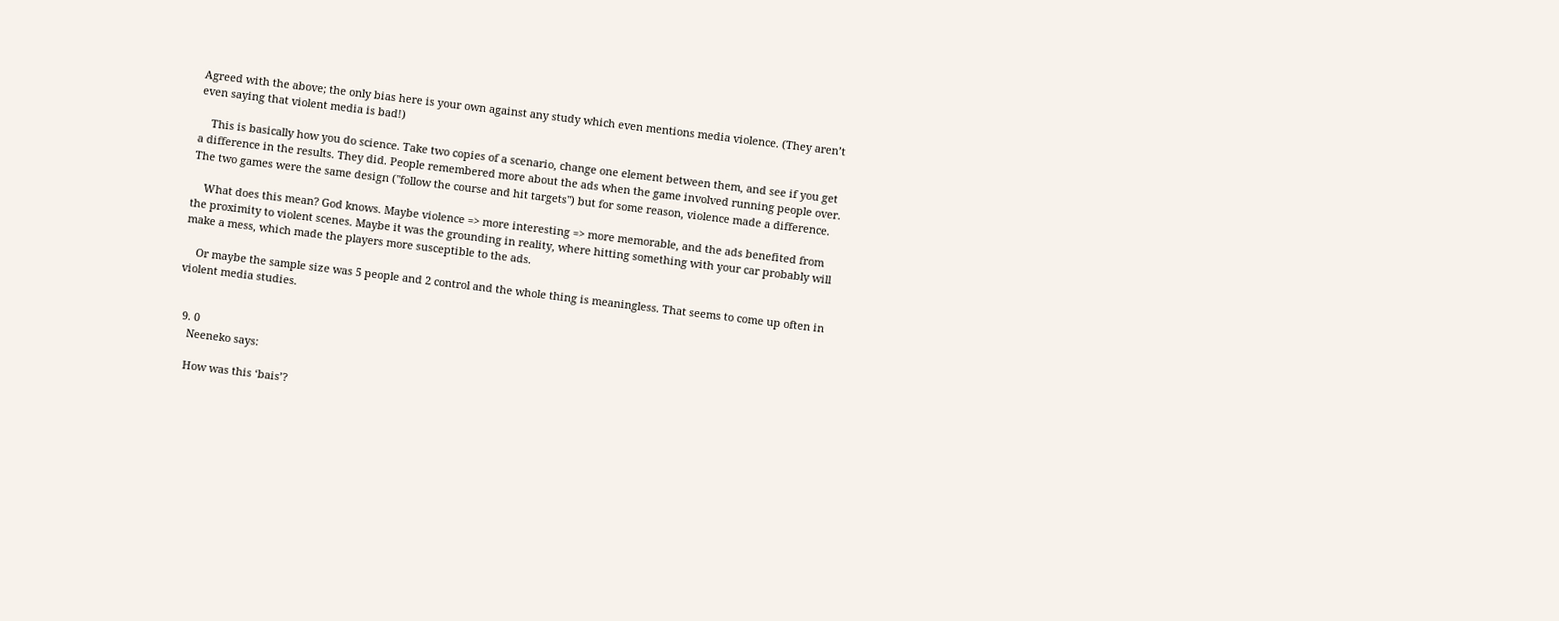Agreed with the above; the only bias here is your own against any study which even mentions media violence. (They aren’t even saying that violent media is bad!)

    This is basically how you do science. Take two copies of a scenario, change one element between them, and see if you get a difference in the results. They did. People remembered more about the ads when the game involved running people over. The two games were the same design ("follow the course and hit targets") but for some reason, violence made a difference.

    What does this mean? God knows. Maybe violence => more interesting => more memorable, and the ads benefited from the proximity to violent scenes. Maybe it was the grounding in reality, where hitting something with your car probably will make a mess, which made the players more susceptible to the ads.

    Or maybe the sample size was 5 people and 2 control and the whole thing is meaningless. That seems to come up often in violent media studies.


  9. 0
    Neeneko says:

    How was this ‘bais’?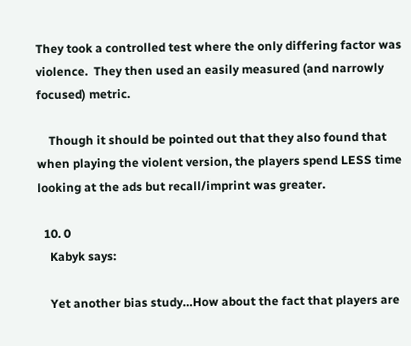They took a controlled test where the only differing factor was violence.  They then used an easily measured (and narrowly focused) metric.

    Though it should be pointed out that they also found that when playing the violent version, the players spend LESS time looking at the ads but recall/imprint was greater.

  10. 0
    Kabyk says:

    Yet another bias study…How about the fact that players are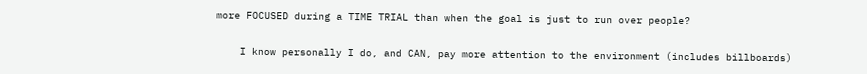more FOCUSED during a TIME TRIAL than when the goal is just to run over people?

    I know personally I do, and CAN, pay more attention to the environment (includes billboards)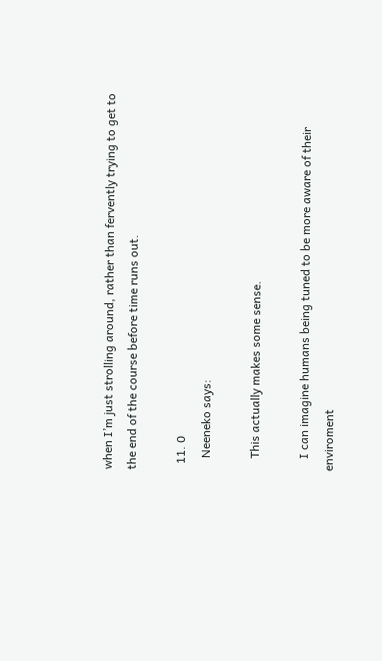when I’m just strolling around, rather than fervently trying to get to the end of the course before time runs out.

  11. 0
    Neeneko says:

    This actually makes some sense.

    I can imagine humans being tuned to be more aware of their enviroment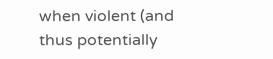when violent (and thus potentially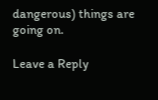dangerous) things are going on.

Leave a Reply